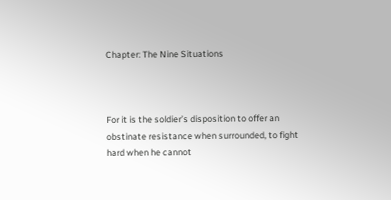Chapter: The Nine Situations



For it is the soldier’s disposition to offer an obstinate resistance when surrounded, to fight hard when he cannot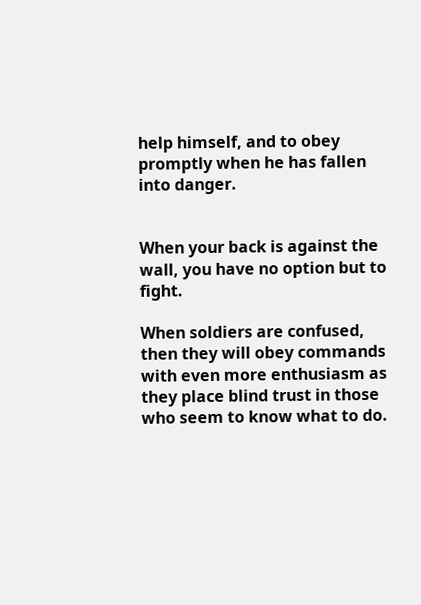help himself, and to obey promptly when he has fallen into danger.


When your back is against the wall, you have no option but to fight.

When soldiers are confused, then they will obey commands with even more enthusiasm as they place blind trust in those who seem to know what to do.